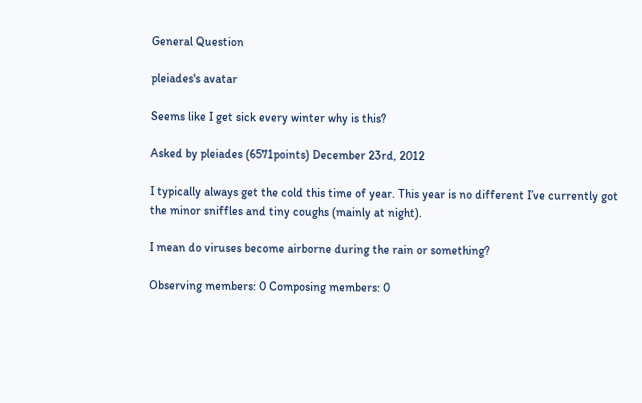General Question

pleiades's avatar

Seems like I get sick every winter why is this?

Asked by pleiades (6571points) December 23rd, 2012

I typically always get the cold this time of year. This year is no different I’ve currently got the minor sniffles and tiny coughs (mainly at night).

I mean do viruses become airborne during the rain or something?

Observing members: 0 Composing members: 0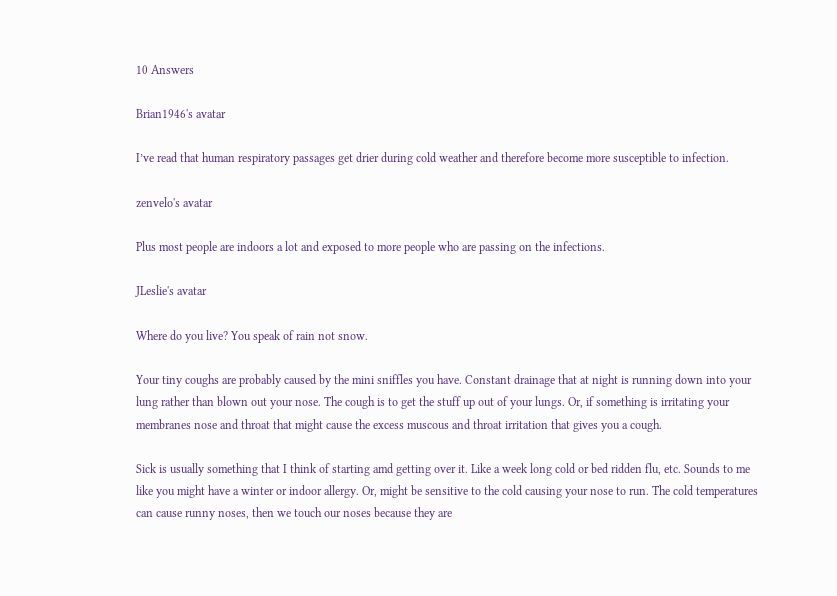10 Answers

Brian1946's avatar

I’ve read that human respiratory passages get drier during cold weather and therefore become more susceptible to infection.

zenvelo's avatar

Plus most people are indoors a lot and exposed to more people who are passing on the infections.

JLeslie's avatar

Where do you live? You speak of rain not snow.

Your tiny coughs are probably caused by the mini sniffles you have. Constant drainage that at night is running down into your lung rather than blown out your nose. The cough is to get the stuff up out of your lungs. Or, if something is irritating your membranes nose and throat that might cause the excess muscous and throat irritation that gives you a cough.

Sick is usually something that I think of starting amd getting over it. Like a week long cold or bed ridden flu, etc. Sounds to me like you might have a winter or indoor allergy. Or, might be sensitive to the cold causing your nose to run. The cold temperatures can cause runny noses, then we touch our noses because they are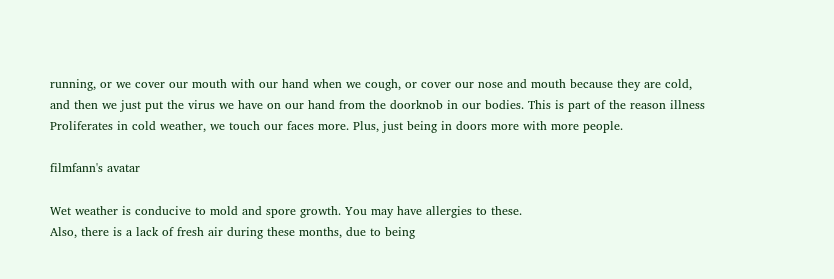running, or we cover our mouth with our hand when we cough, or cover our nose and mouth because they are cold, and then we just put the virus we have on our hand from the doorknob in our bodies. This is part of the reason illness Proliferates in cold weather, we touch our faces more. Plus, just being in doors more with more people.

filmfann's avatar

Wet weather is conducive to mold and spore growth. You may have allergies to these.
Also, there is a lack of fresh air during these months, due to being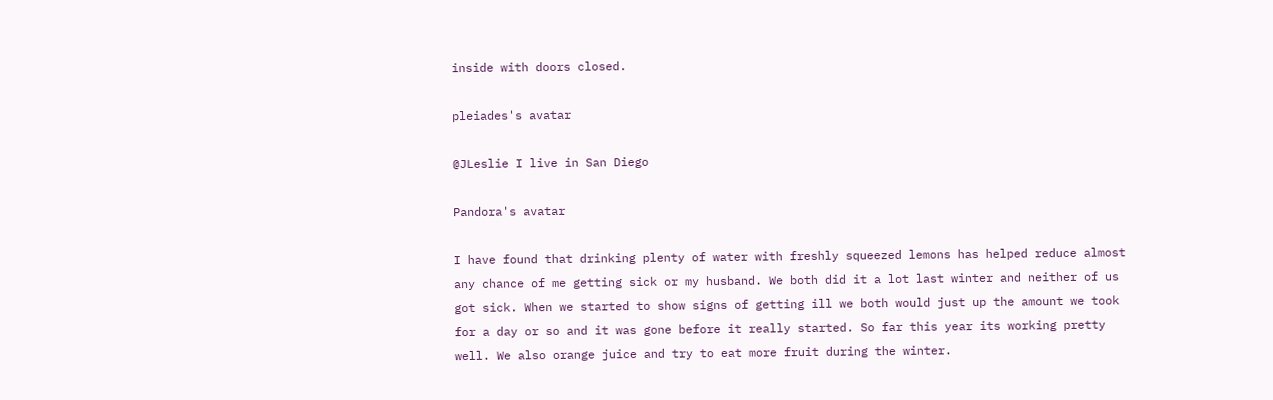inside with doors closed.

pleiades's avatar

@JLeslie I live in San Diego

Pandora's avatar

I have found that drinking plenty of water with freshly squeezed lemons has helped reduce almost any chance of me getting sick or my husband. We both did it a lot last winter and neither of us got sick. When we started to show signs of getting ill we both would just up the amount we took for a day or so and it was gone before it really started. So far this year its working pretty well. We also orange juice and try to eat more fruit during the winter.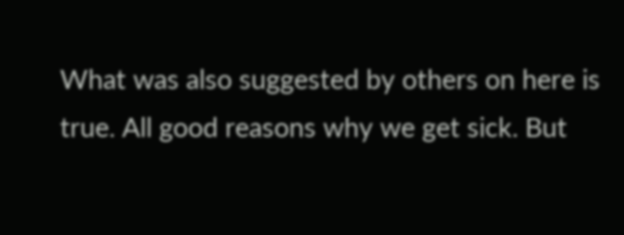What was also suggested by others on here is true. All good reasons why we get sick. But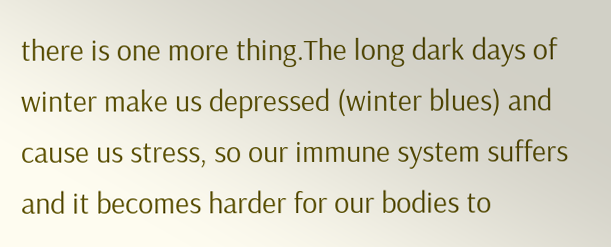there is one more thing.The long dark days of winter make us depressed (winter blues) and cause us stress, so our immune system suffers and it becomes harder for our bodies to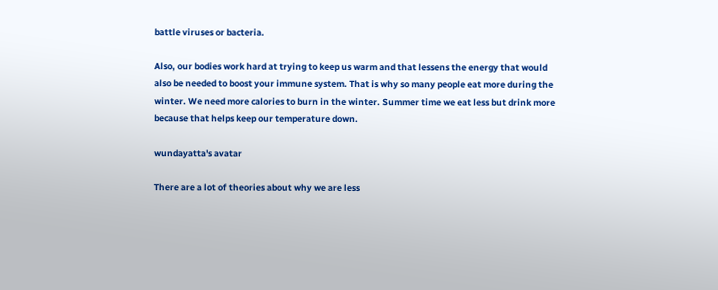battle viruses or bacteria.

Also, our bodies work hard at trying to keep us warm and that lessens the energy that would also be needed to boost your immune system. That is why so many people eat more during the winter. We need more calories to burn in the winter. Summer time we eat less but drink more because that helps keep our temperature down.

wundayatta's avatar

There are a lot of theories about why we are less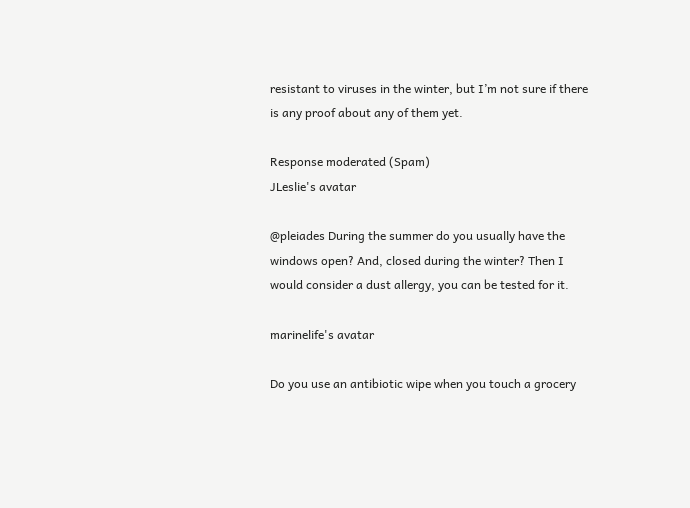resistant to viruses in the winter, but I’m not sure if there is any proof about any of them yet.

Response moderated (Spam)
JLeslie's avatar

@pleiades During the summer do you usually have the windows open? And, closed during the winter? Then I would consider a dust allergy, you can be tested for it.

marinelife's avatar

Do you use an antibiotic wipe when you touch a grocery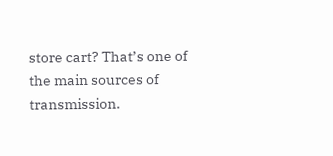store cart? That’s one of the main sources of transmission.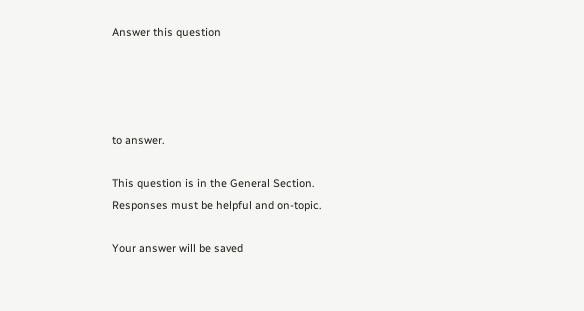Answer this question




to answer.

This question is in the General Section. Responses must be helpful and on-topic.

Your answer will be saved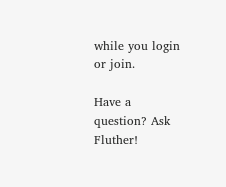while you login or join.

Have a question? Ask Fluther!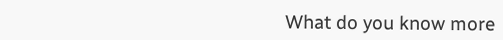What do you know more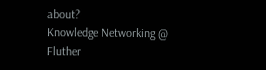about?
Knowledge Networking @ Fluther